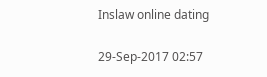Inslaw online dating

29-Sep-2017 02:57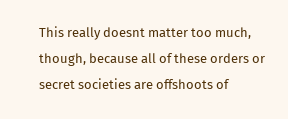This really doesnt matter too much, though, because all of these orders or secret societies are offshoots of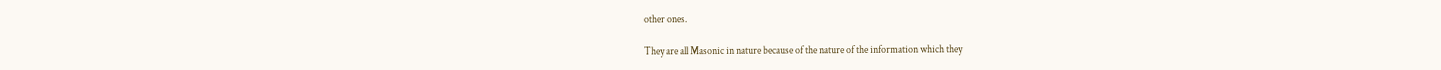other ones.

They are all Masonic in nature because of the nature of the information which they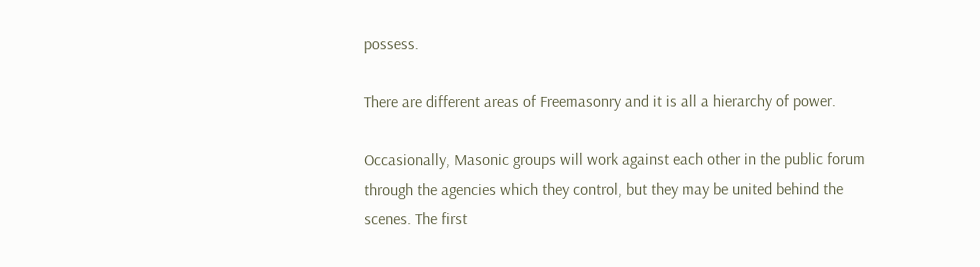possess.

There are different areas of Freemasonry and it is all a hierarchy of power.

Occasionally, Masonic groups will work against each other in the public forum through the agencies which they control, but they may be united behind the scenes. The first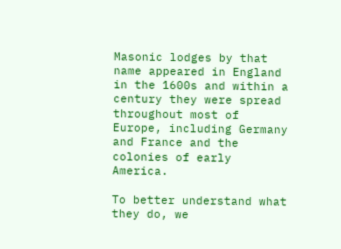Masonic lodges by that name appeared in England in the 1600s and within a century they were spread throughout most of Europe, including Germany and France and the colonies of early America.

To better understand what they do, we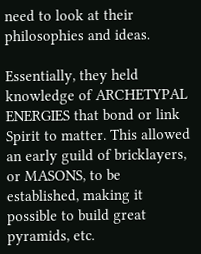need to look at their philosophies and ideas.

Essentially, they held knowledge of ARCHETYPAL ENERGIES that bond or link Spirit to matter. This allowed an early guild of bricklayers, or MASONS, to be established, making it possible to build great pyramids, etc.